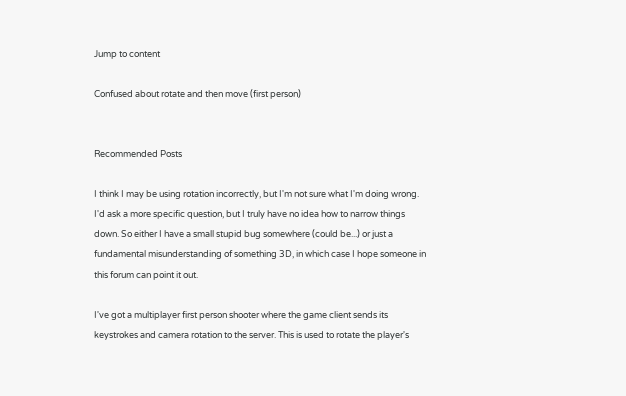Jump to content

Confused about rotate and then move (first person)


Recommended Posts

I think I may be using rotation incorrectly, but I'm not sure what I'm doing wrong. I'd ask a more specific question, but I truly have no idea how to narrow things down. So either I have a small stupid bug somewhere (could be...) or just a fundamental misunderstanding of something 3D, in which case I hope someone in this forum can point it out.

I've got a multiplayer first person shooter where the game client sends its keystrokes and camera rotation to the server. This is used to rotate the player's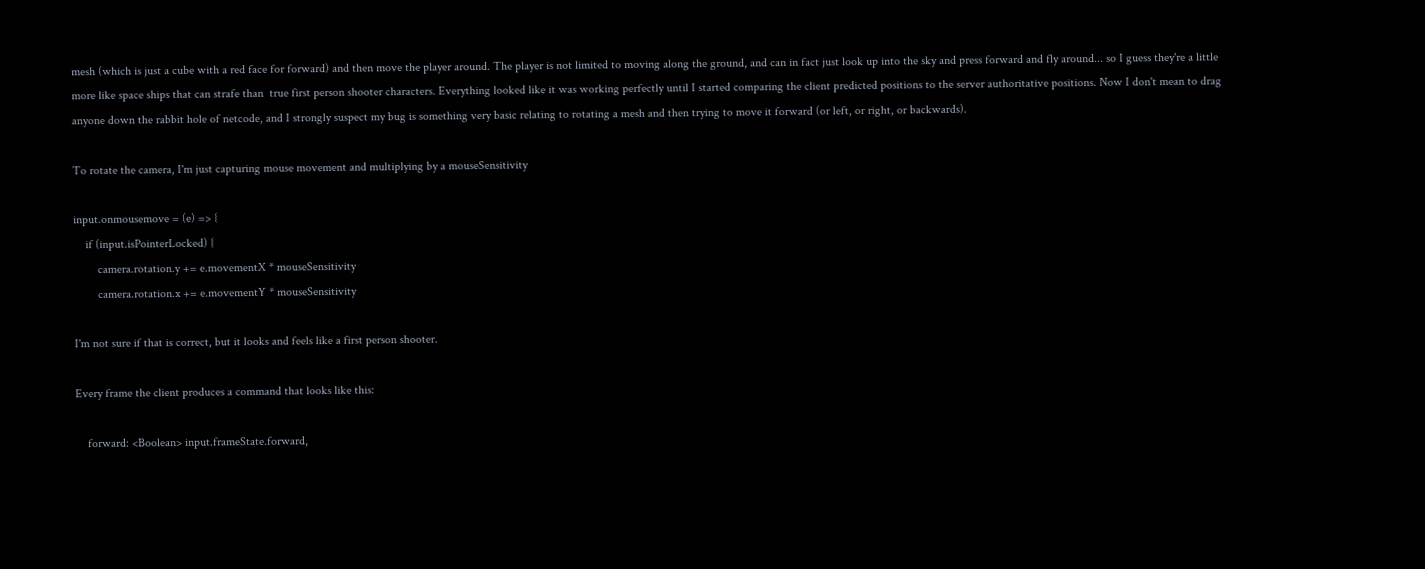mesh (which is just a cube with a red face for forward) and then move the player around. The player is not limited to moving along the ground, and can in fact just look up into the sky and press forward and fly around... so I guess they're a little more like space ships that can strafe than  true first person shooter characters. Everything looked like it was working perfectly until I started comparing the client predicted positions to the server authoritative positions. Now I don't mean to drag anyone down the rabbit hole of netcode, and I strongly suspect my bug is something very basic relating to rotating a mesh and then trying to move it forward (or left, or right, or backwards).

To rotate the camera, I'm just capturing mouse movement and multiplying by a mouseSensitivity

input.onmousemove = (e) => {
    if (input.isPointerLocked) {
        camera.rotation.y += e.movementX * mouseSensitivity
        camera.rotation.x += e.movementY * mouseSensitivity

I'm not sure if that is correct, but it looks and feels like a first person shooter.

Every frame the client produces a command that looks like this:

    forward: <Boolean> input.frameState.forward,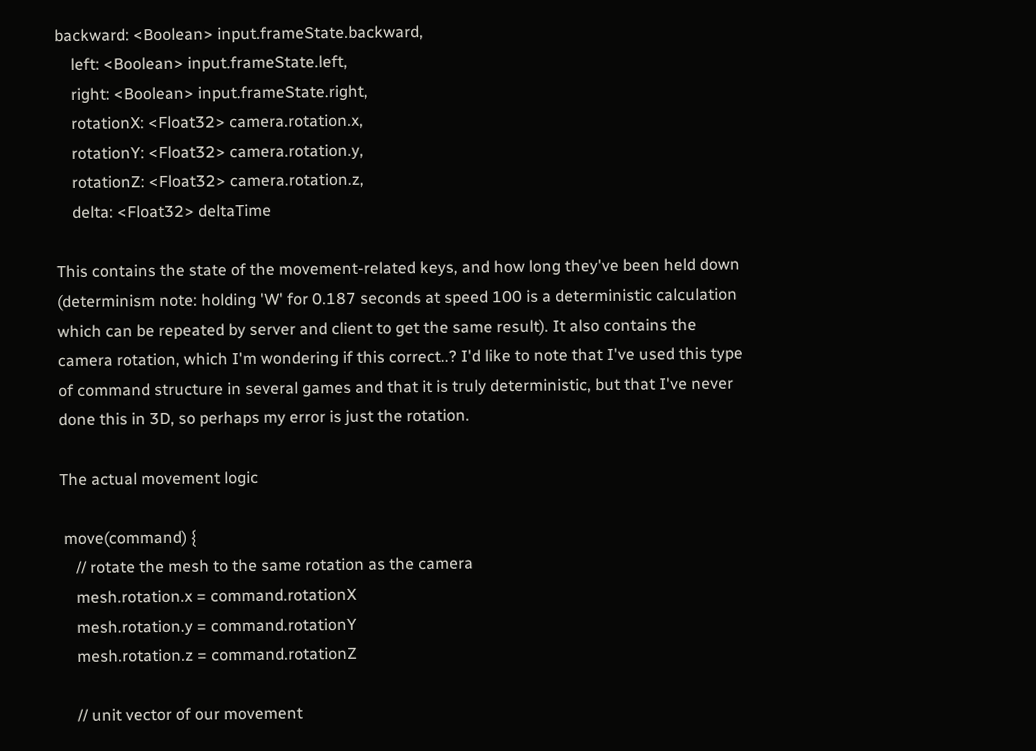backward: <Boolean> input.frameState.backward,
    left: <Boolean> input.frameState.left,
    right: <Boolean> input.frameState.right,
    rotationX: <Float32> camera.rotation.x,
    rotationY: <Float32> camera.rotation.y,
    rotationZ: <Float32> camera.rotation.z,
    delta: <Float32> deltaTime

This contains the state of the movement-related keys, and how long they've been held down (determinism note: holding 'W' for 0.187 seconds at speed 100 is a deterministic calculation which can be repeated by server and client to get the same result). It also contains the camera rotation, which I'm wondering if this correct..? I'd like to note that I've used this type of command structure in several games and that it is truly deterministic, but that I've never done this in 3D, so perhaps my error is just the rotation.

The actual movement logic

 move(command) {
    // rotate the mesh to the same rotation as the camera
    mesh.rotation.x = command.rotationX
    mesh.rotation.y = command.rotationY
    mesh.rotation.z = command.rotationZ

    // unit vector of our movement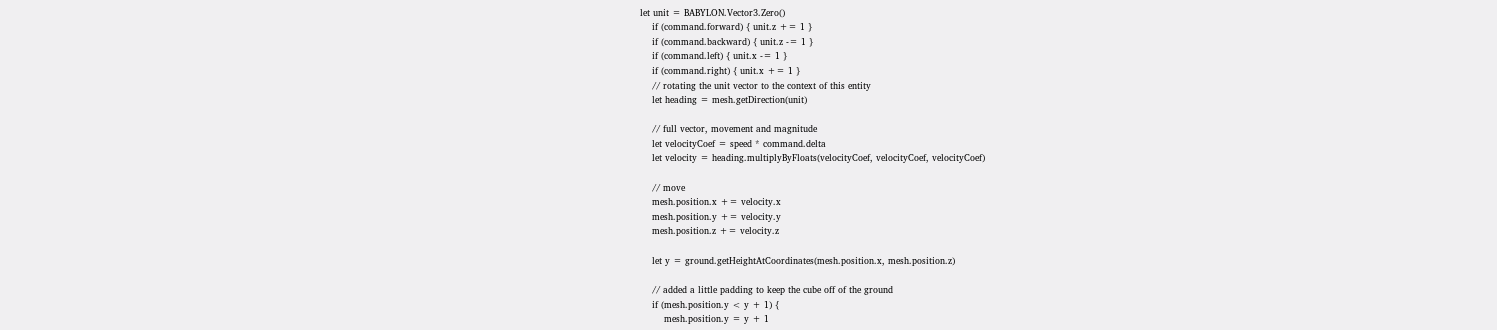let unit = BABYLON.Vector3.Zero()
    if (command.forward) { unit.z += 1 }
    if (command.backward) { unit.z -= 1 }
    if (command.left) { unit.x -= 1 }
    if (command.right) { unit.x += 1 }
    // rotating the unit vector to the context of this entity
    let heading = mesh.getDirection(unit)

    // full vector, movement and magnitude
    let velocityCoef = speed * command.delta
    let velocity = heading.multiplyByFloats(velocityCoef, velocityCoef, velocityCoef)

    // move
    mesh.position.x += velocity.x
    mesh.position.y += velocity.y
    mesh.position.z += velocity.z

    let y = ground.getHeightAtCoordinates(mesh.position.x, mesh.position.z)

    // added a little padding to keep the cube off of the ground
    if (mesh.position.y < y + 1) {
        mesh.position.y = y + 1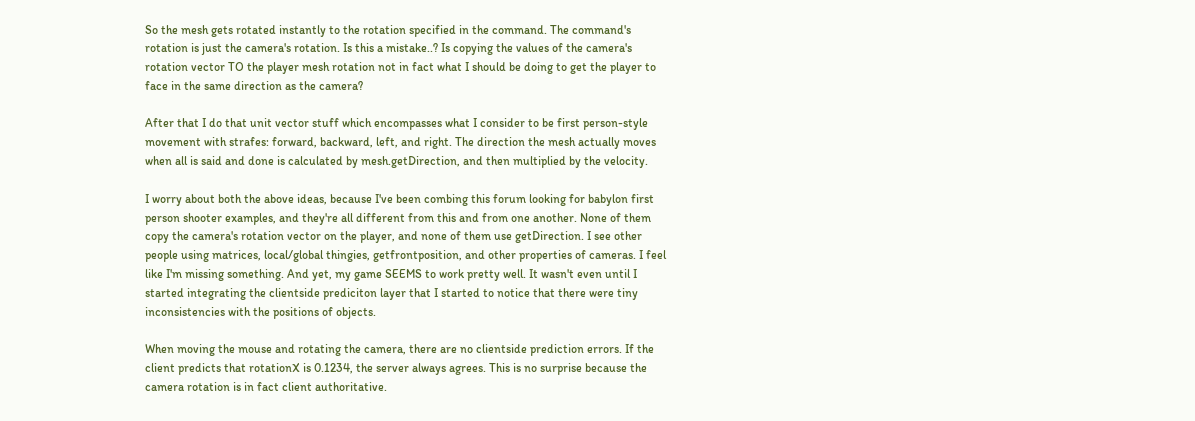So the mesh gets rotated instantly to the rotation specified in the command. The command's rotation is just the camera's rotation. Is this a mistake..? Is copying the values of the camera's rotation vector TO the player mesh rotation not in fact what I should be doing to get the player to face in the same direction as the camera?

After that I do that unit vector stuff which encompasses what I consider to be first person-style movement with strafes: forward, backward, left, and right. The direction the mesh actually moves when all is said and done is calculated by mesh.getDirection, and then multiplied by the velocity.

I worry about both the above ideas, because I've been combing this forum looking for babylon first person shooter examples, and they're all different from this and from one another. None of them copy the camera's rotation vector on the player, and none of them use getDirection. I see other people using matrices, local/global thingies, getfrontposition, and other properties of cameras. I feel like I'm missing something. And yet, my game SEEMS to work pretty well. It wasn't even until I started integrating the clientside prediciton layer that I started to notice that there were tiny inconsistencies with the positions of objects.

When moving the mouse and rotating the camera, there are no clientside prediction errors. If the client predicts that rotationX is 0.1234, the server always agrees. This is no surprise because the camera rotation is in fact client authoritative.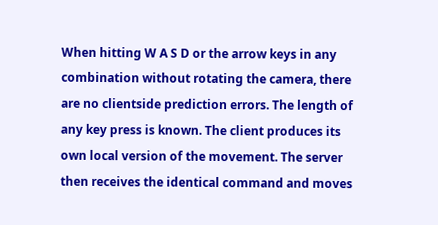When hitting W A S D or the arrow keys in any combination without rotating the camera, there are no clientside prediction errors. The length of any key press is known. The client produces its own local version of the movement. The server then receives the identical command and moves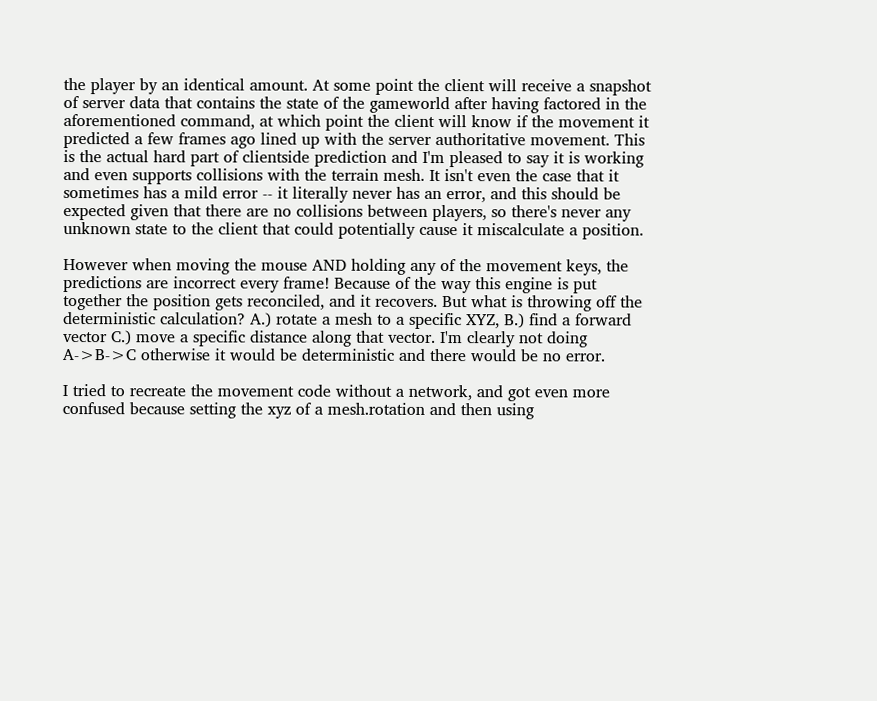the player by an identical amount. At some point the client will receive a snapshot of server data that contains the state of the gameworld after having factored in the aforementioned command, at which point the client will know if the movement it predicted a few frames ago lined up with the server authoritative movement. This is the actual hard part of clientside prediction and I'm pleased to say it is working and even supports collisions with the terrain mesh. It isn't even the case that it sometimes has a mild error -- it literally never has an error, and this should be expected given that there are no collisions between players, so there's never any unknown state to the client that could potentially cause it miscalculate a position.

However when moving the mouse AND holding any of the movement keys, the predictions are incorrect every frame! Because of the way this engine is put together the position gets reconciled, and it recovers. But what is throwing off the deterministic calculation? A.) rotate a mesh to a specific XYZ, B.) find a forward vector C.) move a specific distance along that vector. I'm clearly not doing  A->B->C otherwise it would be deterministic and there would be no error.

I tried to recreate the movement code without a network, and got even more confused because setting the xyz of a mesh.rotation and then using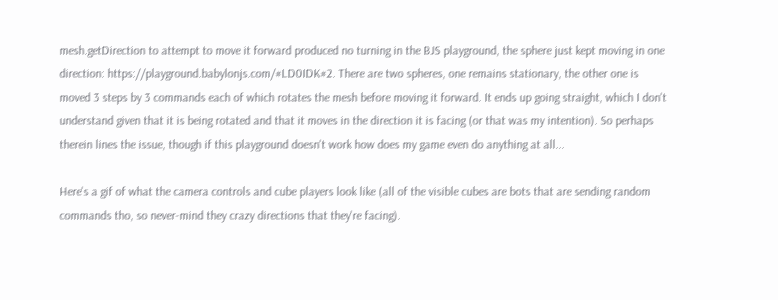mesh.getDirection to attempt to move it forward produced no turning in the BJS playground, the sphere just kept moving in one direction: https://playground.babylonjs.com/#LD0IDK#2. There are two spheres, one remains stationary, the other one is moved 3 steps by 3 commands each of which rotates the mesh before moving it forward. It ends up going straight, which I don't understand given that it is being rotated and that it moves in the direction it is facing (or that was my intention). So perhaps therein lines the issue, though if this playground doesn't work how does my game even do anything at all...

Here's a gif of what the camera controls and cube players look like (all of the visible cubes are bots that are sending random commands tho, so never-mind they crazy directions that they're facing).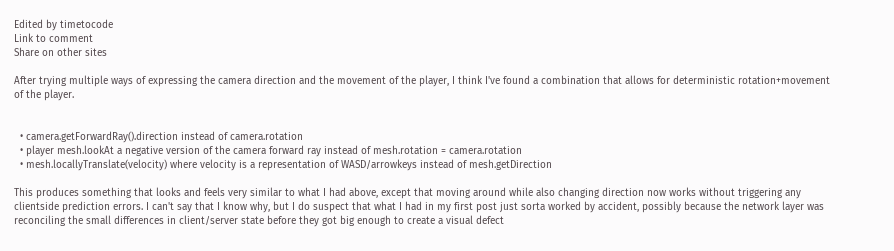Edited by timetocode
Link to comment
Share on other sites

After trying multiple ways of expressing the camera direction and the movement of the player, I think I've found a combination that allows for deterministic rotation+movement of the player.


  • camera.getForwardRay().direction instead of camera.rotation
  • player mesh.lookAt a negative version of the camera forward ray instead of mesh.rotation = camera.rotation
  • mesh.locallyTranslate(velocity) where velocity is a representation of WASD/arrowkeys instead of mesh.getDirection

This produces something that looks and feels very similar to what I had above, except that moving around while also changing direction now works without triggering any clientside prediction errors. I can't say that I know why, but I do suspect that what I had in my first post just sorta worked by accident, possibly because the network layer was reconciling the small differences in client/server state before they got big enough to create a visual defect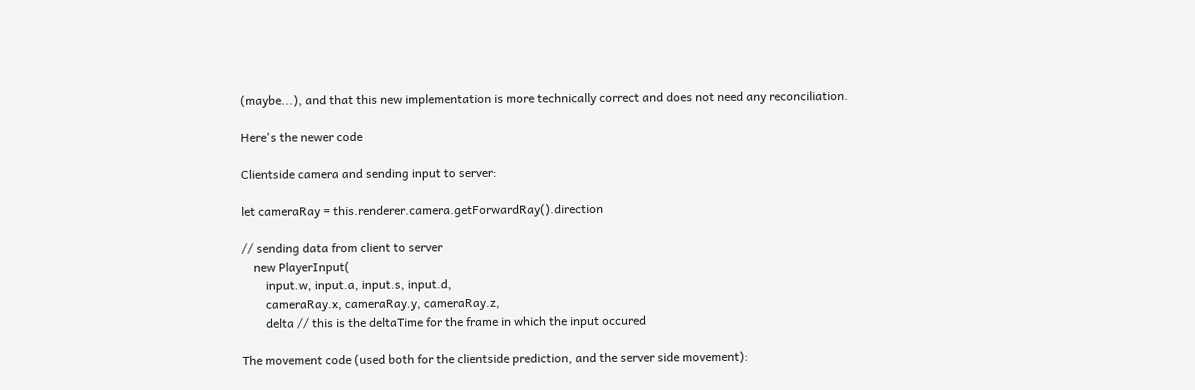(maybe...), and that this new implementation is more technically correct and does not need any reconciliation.

Here's the newer code

Clientside camera and sending input to server:

let cameraRay = this.renderer.camera.getForwardRay().direction

// sending data from client to server
    new PlayerInput(
        input.w, input.a, input.s, input.d,
        cameraRay.x, cameraRay.y, cameraRay.z,
        delta // this is the deltaTime for the frame in which the input occured

The movement code (used both for the clientside prediction, and the server side movement):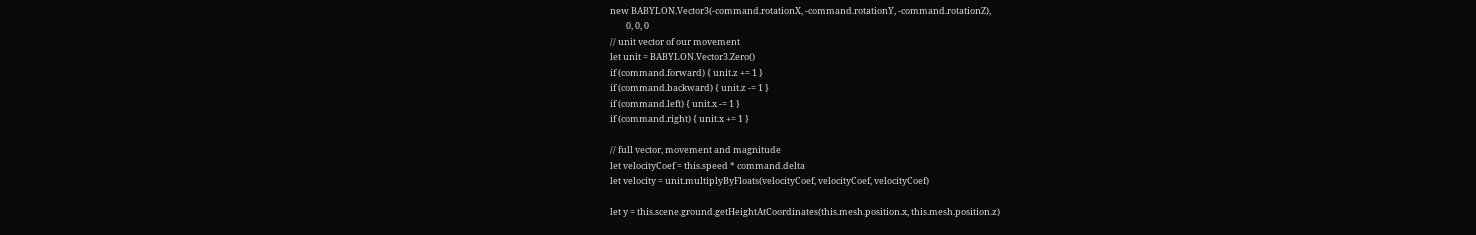new BABYLON.Vector3(-command.rotationX, -command.rotationY, -command.rotationZ),
        0, 0, 0
// unit vector of our movement
let unit = BABYLON.Vector3.Zero()
if (command.forward) { unit.z += 1 }
if (command.backward) { unit.z -= 1 }
if (command.left) { unit.x -= 1 }
if (command.right) { unit.x += 1 }

// full vector, movement and magnitude
let velocityCoef = this.speed * command.delta
let velocity = unit.multiplyByFloats(velocityCoef, velocityCoef, velocityCoef)

let y = this.scene.ground.getHeightAtCoordinates(this.mesh.position.x, this.mesh.position.z)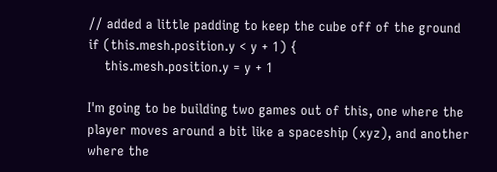// added a little padding to keep the cube off of the ground
if (this.mesh.position.y < y + 1) {
    this.mesh.position.y = y + 1

I'm going to be building two games out of this, one where the player moves around a bit like a spaceship (xyz), and another where the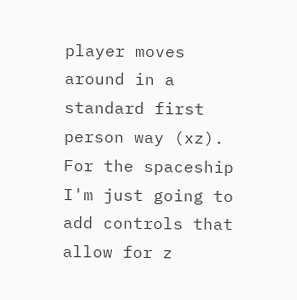player moves around in a standard first person way (xz). For the spaceship I'm just going to add controls that allow for z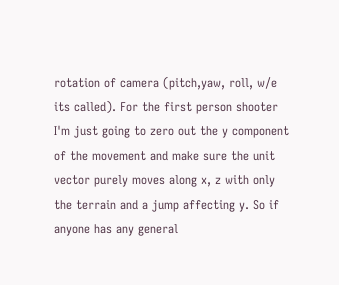rotation of camera (pitch,yaw, roll, w/e its called). For the first person shooter I'm just going to zero out the y component of the movement and make sure the unit vector purely moves along x, z with only the terrain and a jump affecting y. So if anyone has any general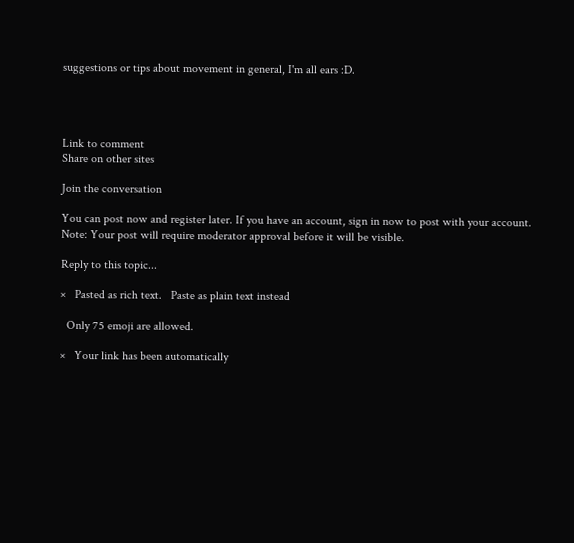suggestions or tips about movement in general, I'm all ears :D.




Link to comment
Share on other sites

Join the conversation

You can post now and register later. If you have an account, sign in now to post with your account.
Note: Your post will require moderator approval before it will be visible.

Reply to this topic...

×   Pasted as rich text.   Paste as plain text instead

  Only 75 emoji are allowed.

×   Your link has been automatically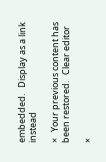embedded.   Display as a link instead

×   Your previous content has been restored.   Clear editor

×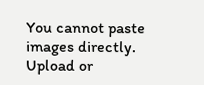You cannot paste images directly. Upload or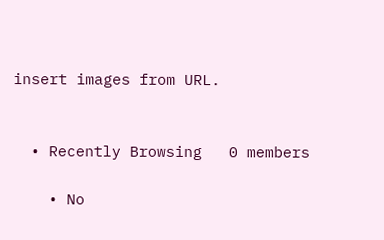insert images from URL.


  • Recently Browsing   0 members

    • No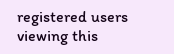registered users viewing this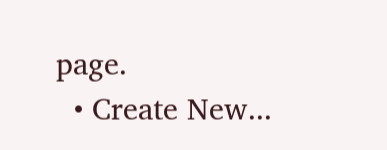page.
  • Create New...